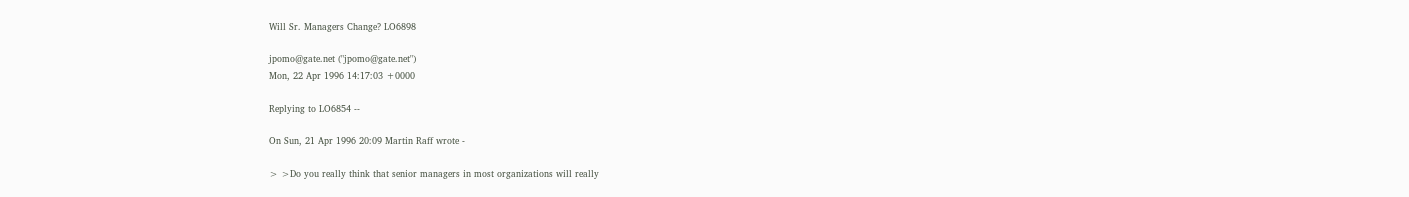Will Sr. Managers Change? LO6898

jpomo@gate.net ("jpomo@gate.net")
Mon, 22 Apr 1996 14:17:03 +0000

Replying to LO6854 --

On Sun, 21 Apr 1996 20:09 Martin Raff wrote -

> >Do you really think that senior managers in most organizations will really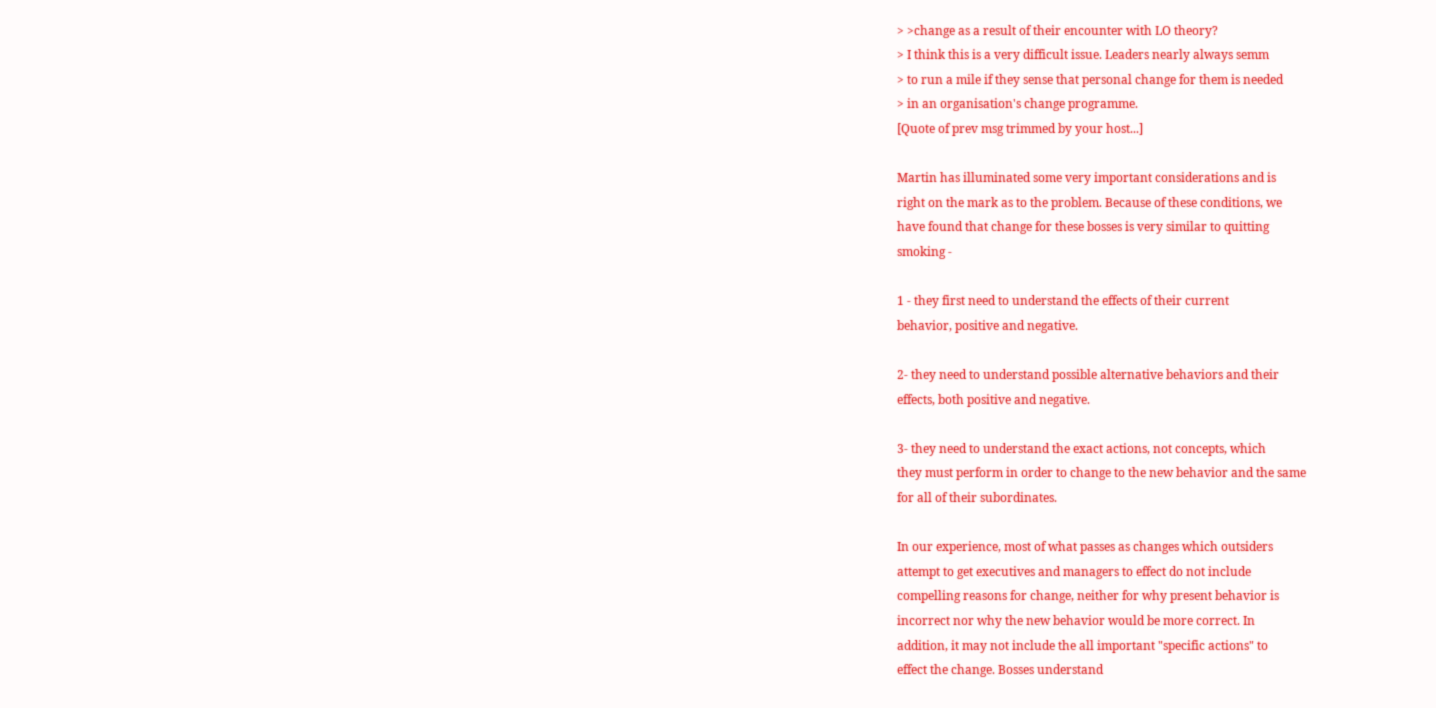> >change as a result of their encounter with LO theory?
> I think this is a very difficult issue. Leaders nearly always semm
> to run a mile if they sense that personal change for them is needed
> in an organisation's change programme.
[Quote of prev msg trimmed by your host...]

Martin has illuminated some very important considerations and is
right on the mark as to the problem. Because of these conditions, we
have found that change for these bosses is very similar to quitting
smoking -

1 - they first need to understand the effects of their current
behavior, positive and negative.

2- they need to understand possible alternative behaviors and their
effects, both positive and negative.

3- they need to understand the exact actions, not concepts, which
they must perform in order to change to the new behavior and the same
for all of their subordinates.

In our experience, most of what passes as changes which outsiders
attempt to get executives and managers to effect do not include
compelling reasons for change, neither for why present behavior is
incorrect nor why the new behavior would be more correct. In
addition, it may not include the all important "specific actions" to
effect the change. Bosses understand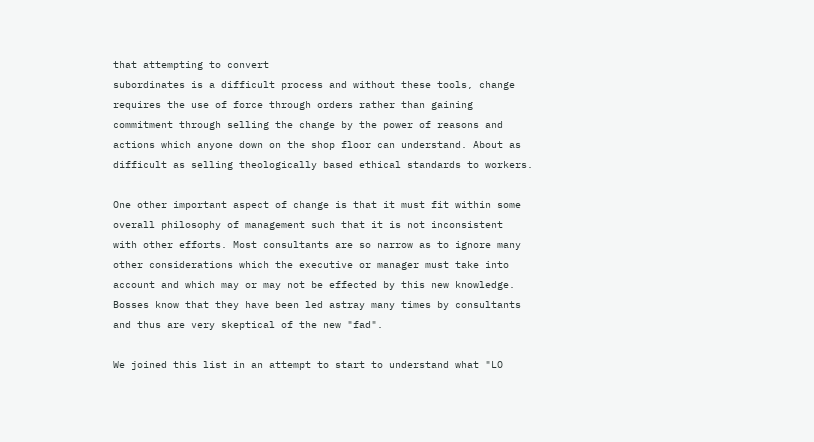that attempting to convert
subordinates is a difficult process and without these tools, change
requires the use of force through orders rather than gaining
commitment through selling the change by the power of reasons and
actions which anyone down on the shop floor can understand. About as
difficult as selling theologically based ethical standards to workers.

One other important aspect of change is that it must fit within some
overall philosophy of management such that it is not inconsistent
with other efforts. Most consultants are so narrow as to ignore many
other considerations which the executive or manager must take into
account and which may or may not be effected by this new knowledge.
Bosses know that they have been led astray many times by consultants
and thus are very skeptical of the new "fad".

We joined this list in an attempt to start to understand what "LO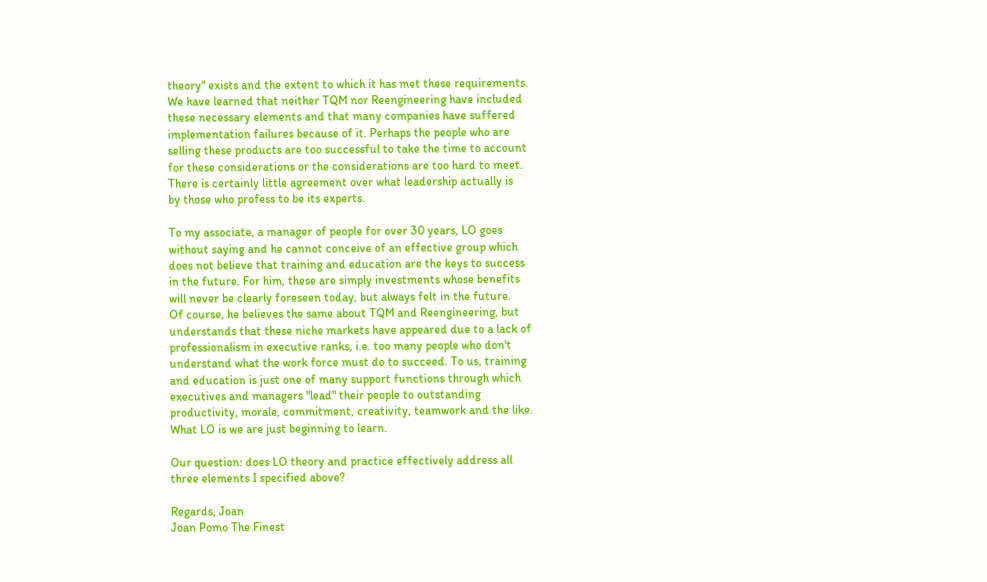theory" exists and the extent to which it has met these requirements.
We have learned that neither TQM nor Reengineering have included
these necessary elements and that many companies have suffered
implementation failures because of it. Perhaps the people who are
selling these products are too successful to take the time to account
for these considerations or the considerations are too hard to meet.
There is certainly little agreement over what leadership actually is
by those who profess to be its experts.

To my associate, a manager of people for over 30 years, LO goes
without saying and he cannot conceive of an effective group which
does not believe that training and education are the keys to success
in the future. For him, these are simply investments whose benefits
will never be clearly foreseen today, but always felt in the future.
Of course, he believes the same about TQM and Reengineering, but
understands that these niche markets have appeared due to a lack of
professionalism in executive ranks, i.e. too many people who don't
understand what the work force must do to succeed. To us, training
and education is just one of many support functions through which
executives and managers "lead" their people to outstanding
productivity, morale, commitment, creativity, teamwork and the like.
What LO is we are just beginning to learn.

Our question: does LO theory and practice effectively address all
three elements I specified above?

Regards, Joan
Joan Pomo The Finest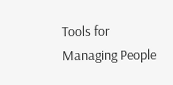Tools for Managing People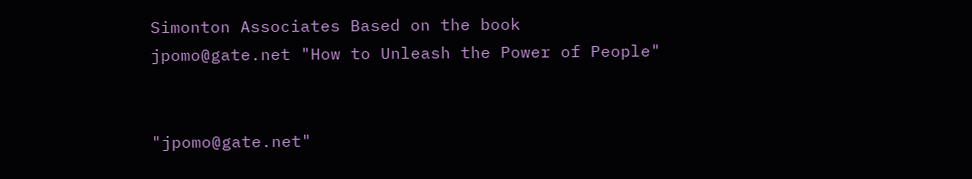Simonton Associates Based on the book
jpomo@gate.net "How to Unleash the Power of People"


"jpomo@gate.net"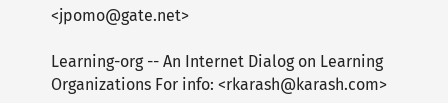<jpomo@gate.net>

Learning-org -- An Internet Dialog on Learning Organizations For info: <rkarash@karash.com>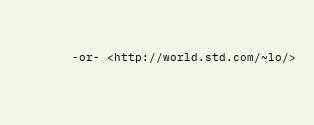-or- <http://world.std.com/~lo/>